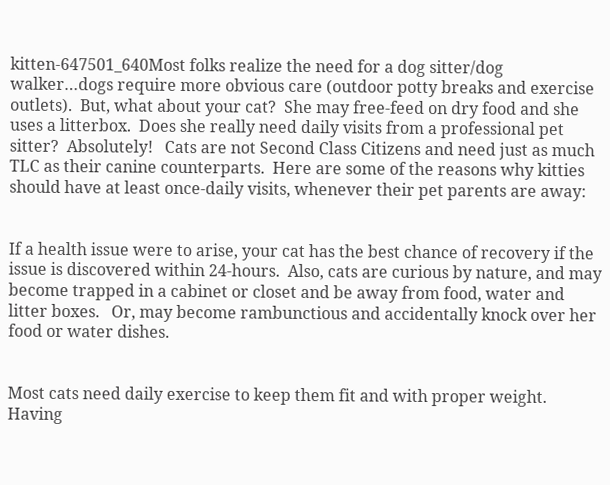kitten-647501_640Most folks realize the need for a dog sitter/dog walker…dogs require more obvious care (outdoor potty breaks and exercise outlets).  But, what about your cat?  She may free-feed on dry food and she uses a litterbox.  Does she really need daily visits from a professional pet sitter?  Absolutely!   Cats are not Second Class Citizens and need just as much TLC as their canine counterparts.  Here are some of the reasons why kitties should have at least once-daily visits, whenever their pet parents are away:


If a health issue were to arise, your cat has the best chance of recovery if the issue is discovered within 24-hours.  Also, cats are curious by nature, and may become trapped in a cabinet or closet and be away from food, water and litter boxes.   Or, may become rambunctious and accidentally knock over her food or water dishes.


Most cats need daily exercise to keep them fit and with proper weight.  Having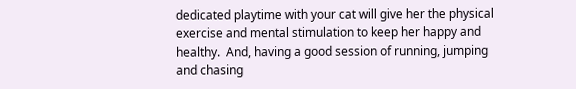dedicated playtime with your cat will give her the physical exercise and mental stimulation to keep her happy and healthy.  And, having a good session of running, jumping and chasing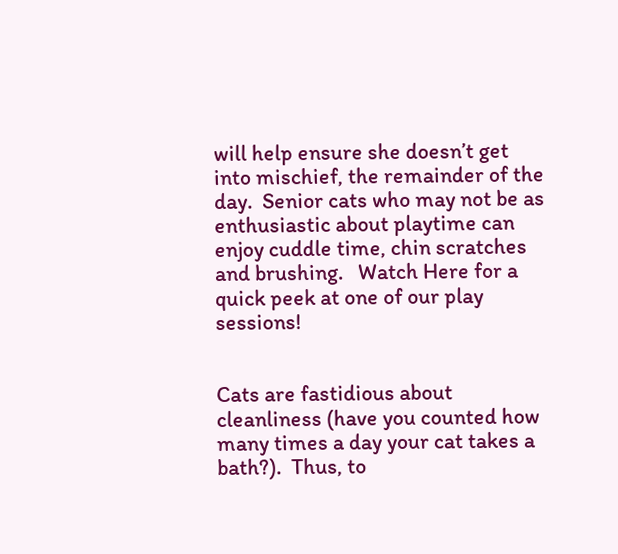will help ensure she doesn’t get into mischief, the remainder of the day.  Senior cats who may not be as enthusiastic about playtime can enjoy cuddle time, chin scratches and brushing.   Watch Here for a quick peek at one of our play sessions!


Cats are fastidious about cleanliness (have you counted how many times a day your cat takes a bath?).  Thus, to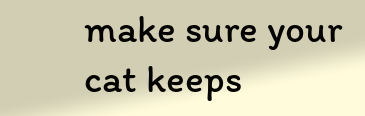make sure your cat keeps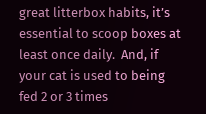great litterbox habits, it’s essential to scoop boxes at least once daily.  And, if your cat is used to being fed 2 or 3 times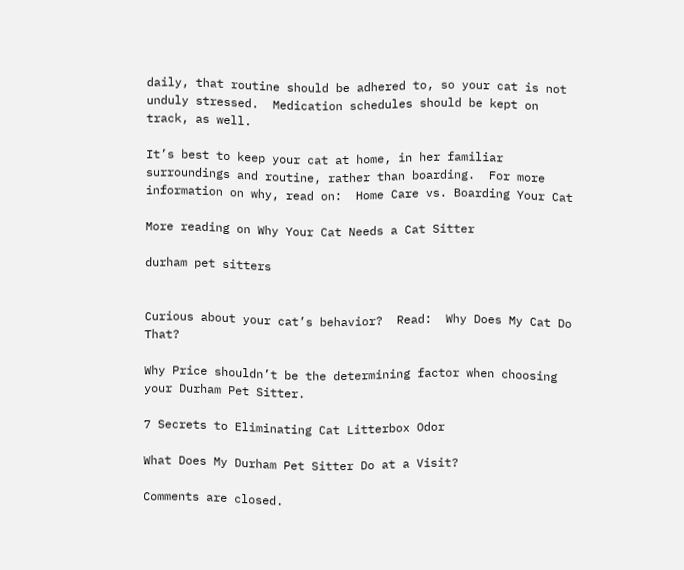daily, that routine should be adhered to, so your cat is not unduly stressed.  Medication schedules should be kept on track, as well.

It’s best to keep your cat at home, in her familiar surroundings and routine, rather than boarding.  For more information on why, read on:  Home Care vs. Boarding Your Cat

More reading on Why Your Cat Needs a Cat Sitter

durham pet sitters


Curious about your cat’s behavior?  Read:  Why Does My Cat Do That?

Why Price shouldn’t be the determining factor when choosing your Durham Pet Sitter.

7 Secrets to Eliminating Cat Litterbox Odor

What Does My Durham Pet Sitter Do at a Visit?

Comments are closed.